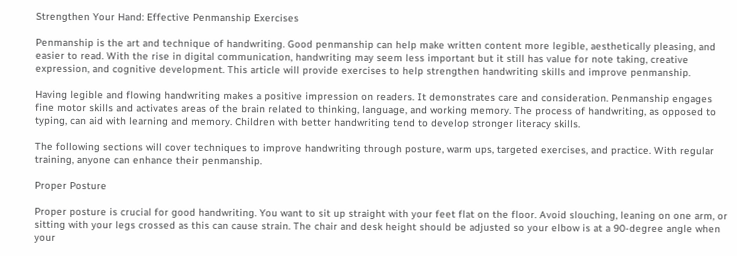Strengthen Your Hand: Effective Penmanship Exercises

Penmanship is the art and technique of handwriting. Good penmanship can help make written content more legible, aesthetically pleasing, and easier to read. With the rise in digital communication, handwriting may seem less important but it still has value for note taking, creative expression, and cognitive development. This article will provide exercises to help strengthen handwriting skills and improve penmanship.

Having legible and flowing handwriting makes a positive impression on readers. It demonstrates care and consideration. Penmanship engages fine motor skills and activates areas of the brain related to thinking, language, and working memory. The process of handwriting, as opposed to typing, can aid with learning and memory. Children with better handwriting tend to develop stronger literacy skills.

The following sections will cover techniques to improve handwriting through posture, warm ups, targeted exercises, and practice. With regular training, anyone can enhance their penmanship.

Proper Posture

Proper posture is crucial for good handwriting. You want to sit up straight with your feet flat on the floor. Avoid slouching, leaning on one arm, or sitting with your legs crossed as this can cause strain. The chair and desk height should be adjusted so your elbow is at a 90-degree angle when your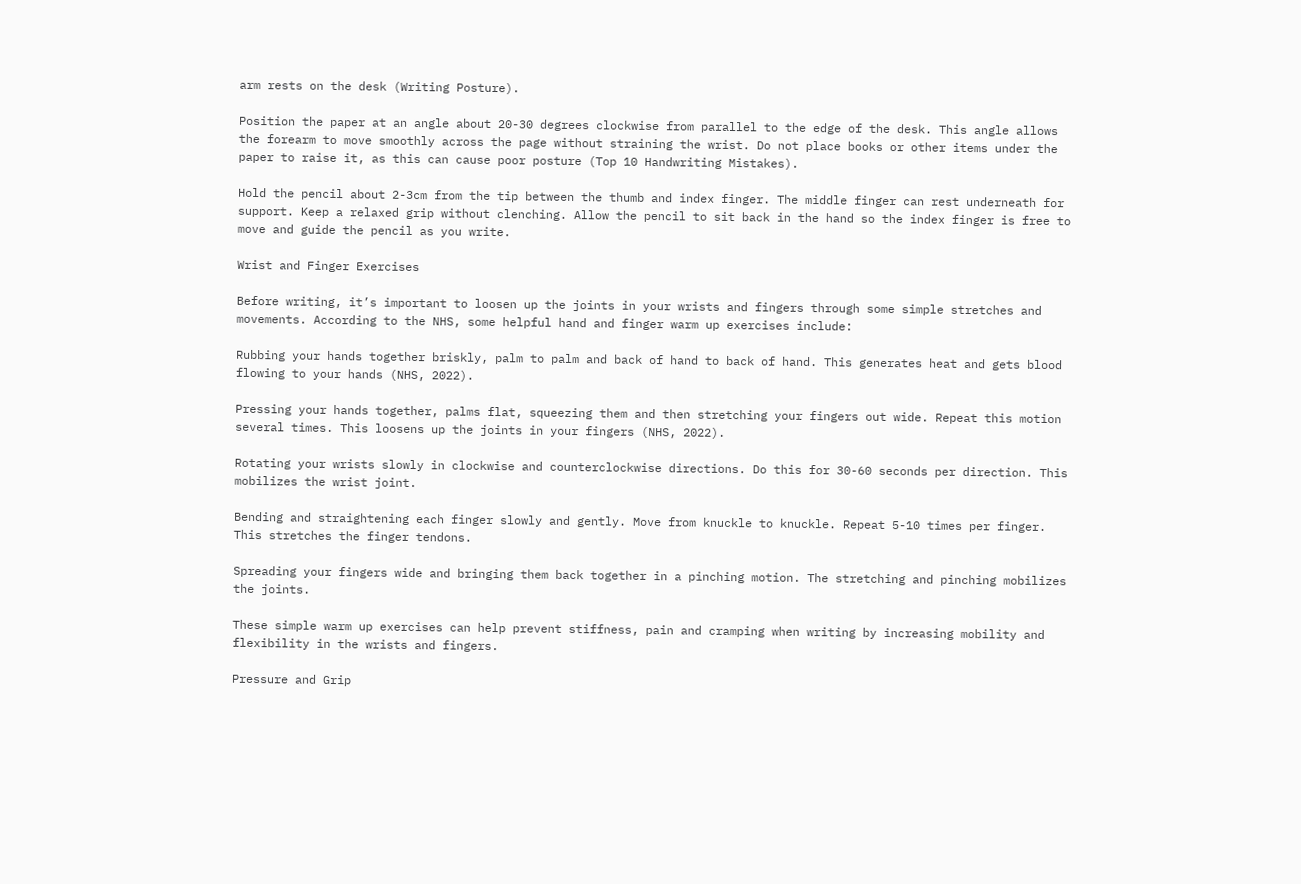arm rests on the desk (Writing Posture).

Position the paper at an angle about 20-30 degrees clockwise from parallel to the edge of the desk. This angle allows the forearm to move smoothly across the page without straining the wrist. Do not place books or other items under the paper to raise it, as this can cause poor posture (Top 10 Handwriting Mistakes).

Hold the pencil about 2-3cm from the tip between the thumb and index finger. The middle finger can rest underneath for support. Keep a relaxed grip without clenching. Allow the pencil to sit back in the hand so the index finger is free to move and guide the pencil as you write.

Wrist and Finger Exercises

Before writing, it’s important to loosen up the joints in your wrists and fingers through some simple stretches and movements. According to the NHS, some helpful hand and finger warm up exercises include:

Rubbing your hands together briskly, palm to palm and back of hand to back of hand. This generates heat and gets blood flowing to your hands (NHS, 2022).

Pressing your hands together, palms flat, squeezing them and then stretching your fingers out wide. Repeat this motion several times. This loosens up the joints in your fingers (NHS, 2022).

Rotating your wrists slowly in clockwise and counterclockwise directions. Do this for 30-60 seconds per direction. This mobilizes the wrist joint.

Bending and straightening each finger slowly and gently. Move from knuckle to knuckle. Repeat 5-10 times per finger. This stretches the finger tendons.

Spreading your fingers wide and bringing them back together in a pinching motion. The stretching and pinching mobilizes the joints.

These simple warm up exercises can help prevent stiffness, pain and cramping when writing by increasing mobility and flexibility in the wrists and fingers.

Pressure and Grip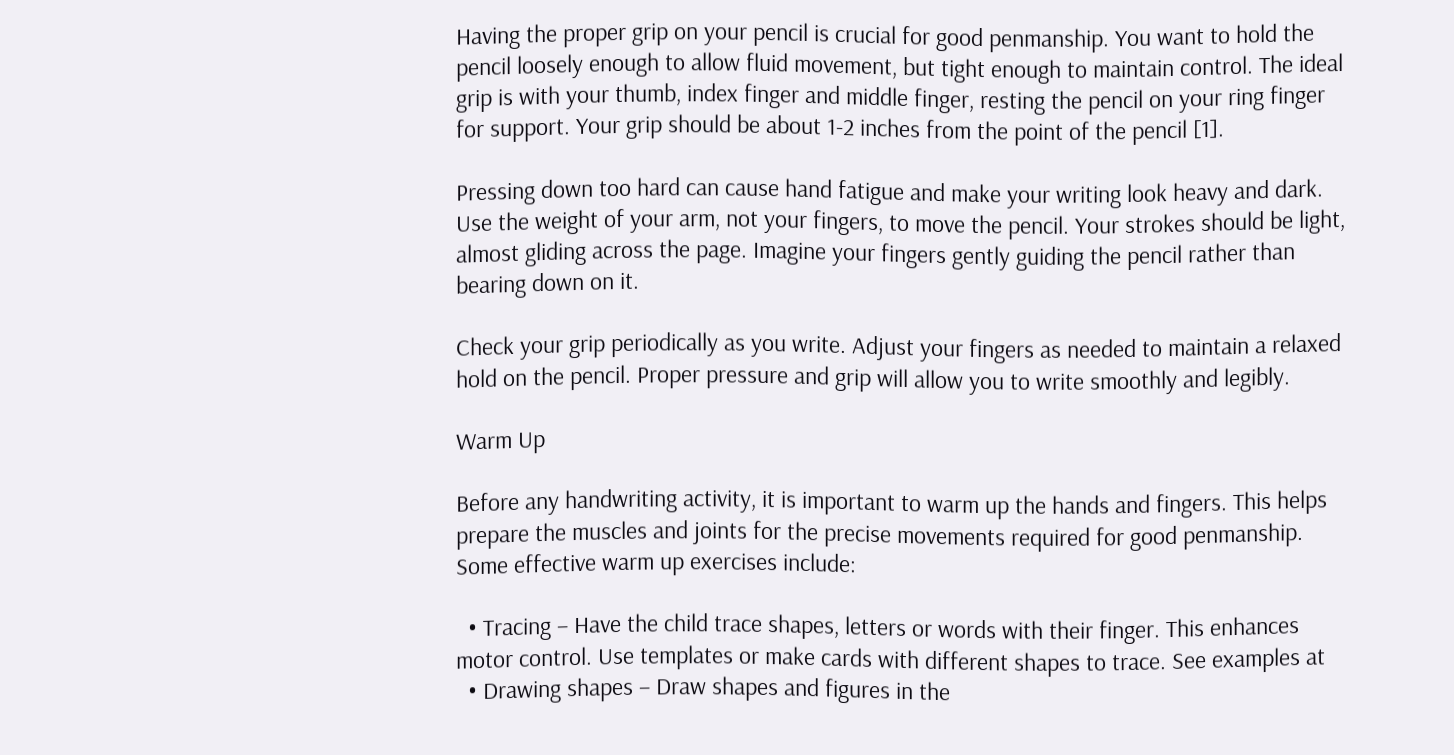Having the proper grip on your pencil is crucial for good penmanship. You want to hold the pencil loosely enough to allow fluid movement, but tight enough to maintain control. The ideal grip is with your thumb, index finger and middle finger, resting the pencil on your ring finger for support. Your grip should be about 1-2 inches from the point of the pencil [1].

Pressing down too hard can cause hand fatigue and make your writing look heavy and dark. Use the weight of your arm, not your fingers, to move the pencil. Your strokes should be light, almost gliding across the page. Imagine your fingers gently guiding the pencil rather than bearing down on it.

Check your grip periodically as you write. Adjust your fingers as needed to maintain a relaxed hold on the pencil. Proper pressure and grip will allow you to write smoothly and legibly.

Warm Up

Before any handwriting activity, it is important to warm up the hands and fingers. This helps prepare the muscles and joints for the precise movements required for good penmanship. Some effective warm up exercises include:

  • Tracing – Have the child trace shapes, letters or words with their finger. This enhances motor control. Use templates or make cards with different shapes to trace. See examples at
  • Drawing shapes – Draw shapes and figures in the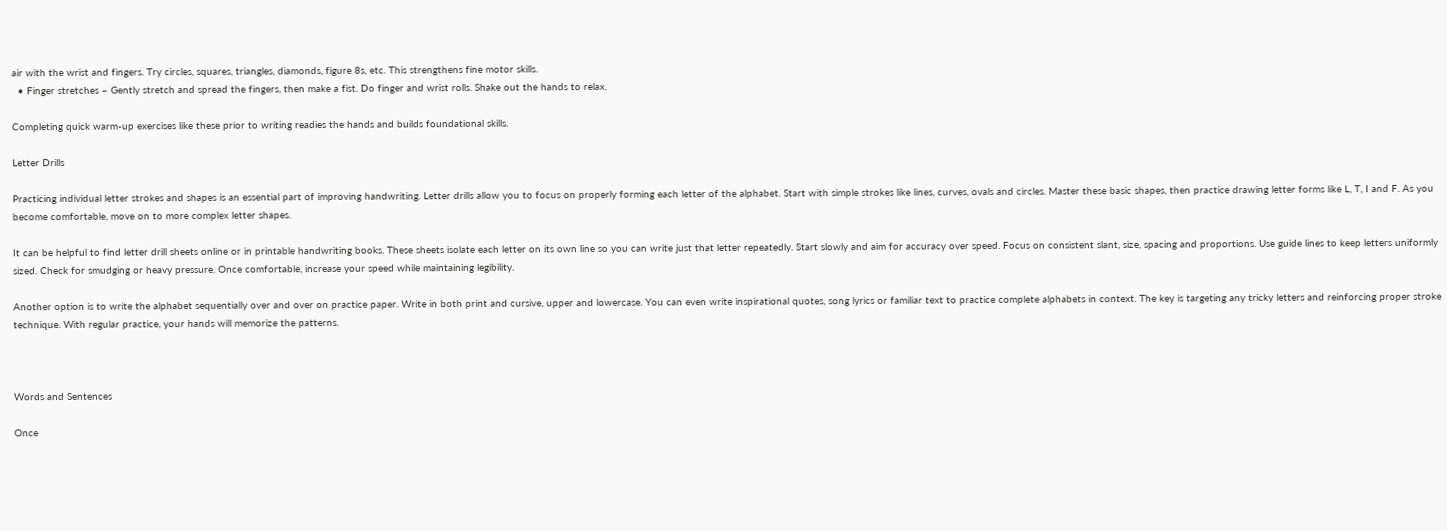air with the wrist and fingers. Try circles, squares, triangles, diamonds, figure 8s, etc. This strengthens fine motor skills.
  • Finger stretches – Gently stretch and spread the fingers, then make a fist. Do finger and wrist rolls. Shake out the hands to relax.

Completing quick warm-up exercises like these prior to writing readies the hands and builds foundational skills.

Letter Drills

Practicing individual letter strokes and shapes is an essential part of improving handwriting. Letter drills allow you to focus on properly forming each letter of the alphabet. Start with simple strokes like lines, curves, ovals and circles. Master these basic shapes, then practice drawing letter forms like L, T, I and F. As you become comfortable, move on to more complex letter shapes.

It can be helpful to find letter drill sheets online or in printable handwriting books. These sheets isolate each letter on its own line so you can write just that letter repeatedly. Start slowly and aim for accuracy over speed. Focus on consistent slant, size, spacing and proportions. Use guide lines to keep letters uniformly sized. Check for smudging or heavy pressure. Once comfortable, increase your speed while maintaining legibility.

Another option is to write the alphabet sequentially over and over on practice paper. Write in both print and cursive, upper and lowercase. You can even write inspirational quotes, song lyrics or familiar text to practice complete alphabets in context. The key is targeting any tricky letters and reinforcing proper stroke technique. With regular practice, your hands will memorize the patterns.



Words and Sentences

Once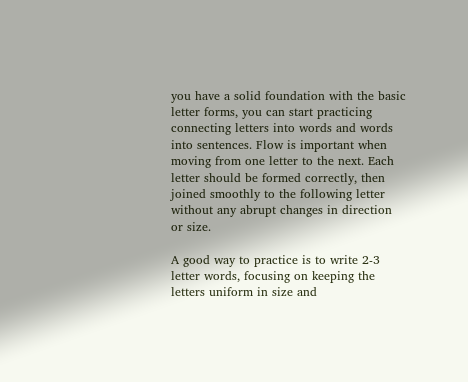you have a solid foundation with the basic letter forms, you can start practicing connecting letters into words and words into sentences. Flow is important when moving from one letter to the next. Each letter should be formed correctly, then joined smoothly to the following letter without any abrupt changes in direction or size.

A good way to practice is to write 2-3 letter words, focusing on keeping the letters uniform in size and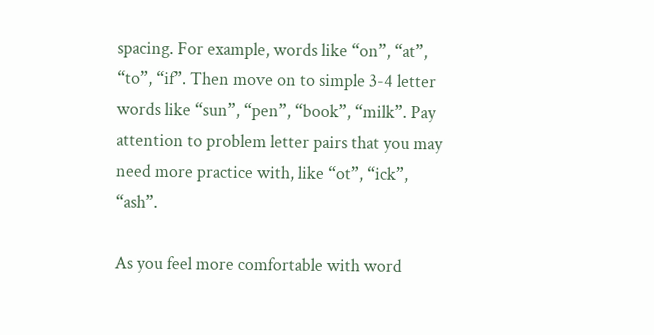spacing. For example, words like “on”, “at”, “to”, “if”. Then move on to simple 3-4 letter words like “sun”, “pen”, “book”, “milk”. Pay attention to problem letter pairs that you may need more practice with, like “ot”, “ick”, “ash”.

As you feel more comfortable with word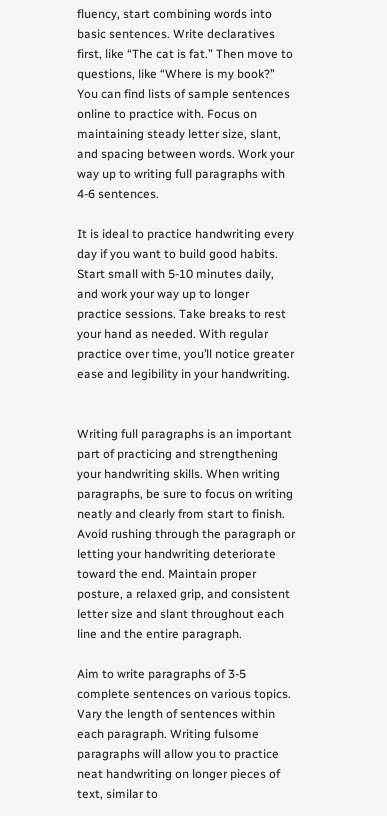fluency, start combining words into basic sentences. Write declaratives first, like “The cat is fat.” Then move to questions, like “Where is my book?” You can find lists of sample sentences online to practice with. Focus on maintaining steady letter size, slant, and spacing between words. Work your way up to writing full paragraphs with 4-6 sentences.

It is ideal to practice handwriting every day if you want to build good habits. Start small with 5-10 minutes daily, and work your way up to longer practice sessions. Take breaks to rest your hand as needed. With regular practice over time, you’ll notice greater ease and legibility in your handwriting.


Writing full paragraphs is an important part of practicing and strengthening your handwriting skills. When writing paragraphs, be sure to focus on writing neatly and clearly from start to finish. Avoid rushing through the paragraph or letting your handwriting deteriorate toward the end. Maintain proper posture, a relaxed grip, and consistent letter size and slant throughout each line and the entire paragraph.

Aim to write paragraphs of 3-5 complete sentences on various topics. Vary the length of sentences within each paragraph. Writing fulsome paragraphs will allow you to practice neat handwriting on longer pieces of text, similar to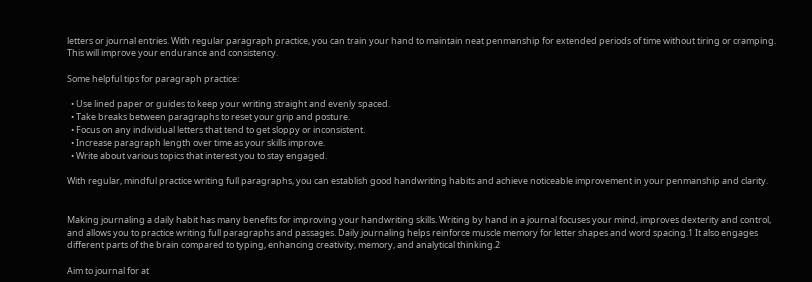letters or journal entries. With regular paragraph practice, you can train your hand to maintain neat penmanship for extended periods of time without tiring or cramping. This will improve your endurance and consistency.

Some helpful tips for paragraph practice:

  • Use lined paper or guides to keep your writing straight and evenly spaced.
  • Take breaks between paragraphs to reset your grip and posture.
  • Focus on any individual letters that tend to get sloppy or inconsistent.
  • Increase paragraph length over time as your skills improve.
  • Write about various topics that interest you to stay engaged.

With regular, mindful practice writing full paragraphs, you can establish good handwriting habits and achieve noticeable improvement in your penmanship and clarity.


Making journaling a daily habit has many benefits for improving your handwriting skills. Writing by hand in a journal focuses your mind, improves dexterity and control, and allows you to practice writing full paragraphs and passages. Daily journaling helps reinforce muscle memory for letter shapes and word spacing.1 It also engages different parts of the brain compared to typing, enhancing creativity, memory, and analytical thinking.2

Aim to journal for at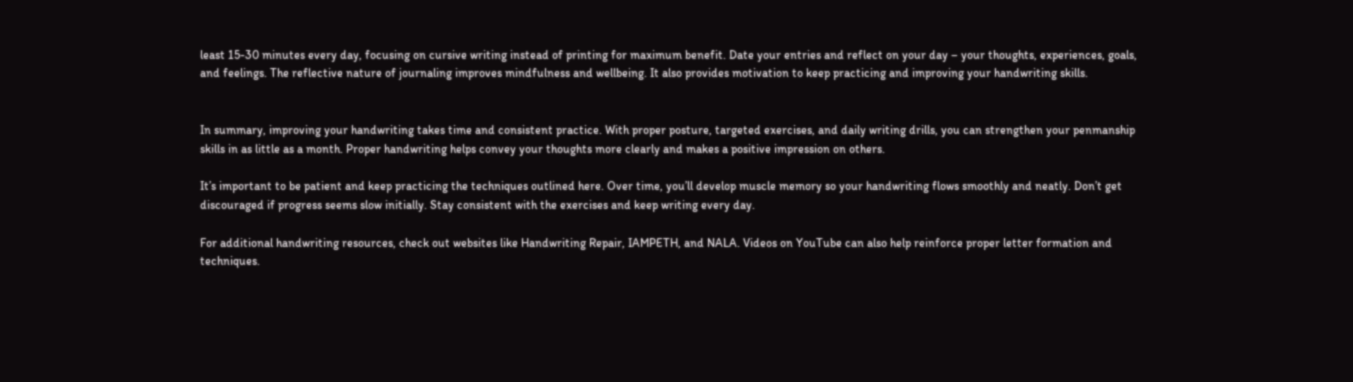least 15-30 minutes every day, focusing on cursive writing instead of printing for maximum benefit. Date your entries and reflect on your day – your thoughts, experiences, goals, and feelings. The reflective nature of journaling improves mindfulness and wellbeing. It also provides motivation to keep practicing and improving your handwriting skills.


In summary, improving your handwriting takes time and consistent practice. With proper posture, targeted exercises, and daily writing drills, you can strengthen your penmanship skills in as little as a month. Proper handwriting helps convey your thoughts more clearly and makes a positive impression on others.

It’s important to be patient and keep practicing the techniques outlined here. Over time, you’ll develop muscle memory so your handwriting flows smoothly and neatly. Don’t get discouraged if progress seems slow initially. Stay consistent with the exercises and keep writing every day.

For additional handwriting resources, check out websites like Handwriting Repair, IAMPETH, and NALA. Videos on YouTube can also help reinforce proper letter formation and techniques.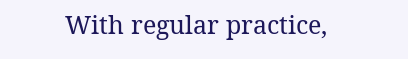With regular practice,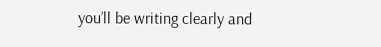you’ll be writing clearly and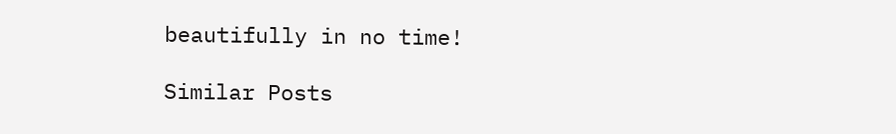beautifully in no time!

Similar Posts